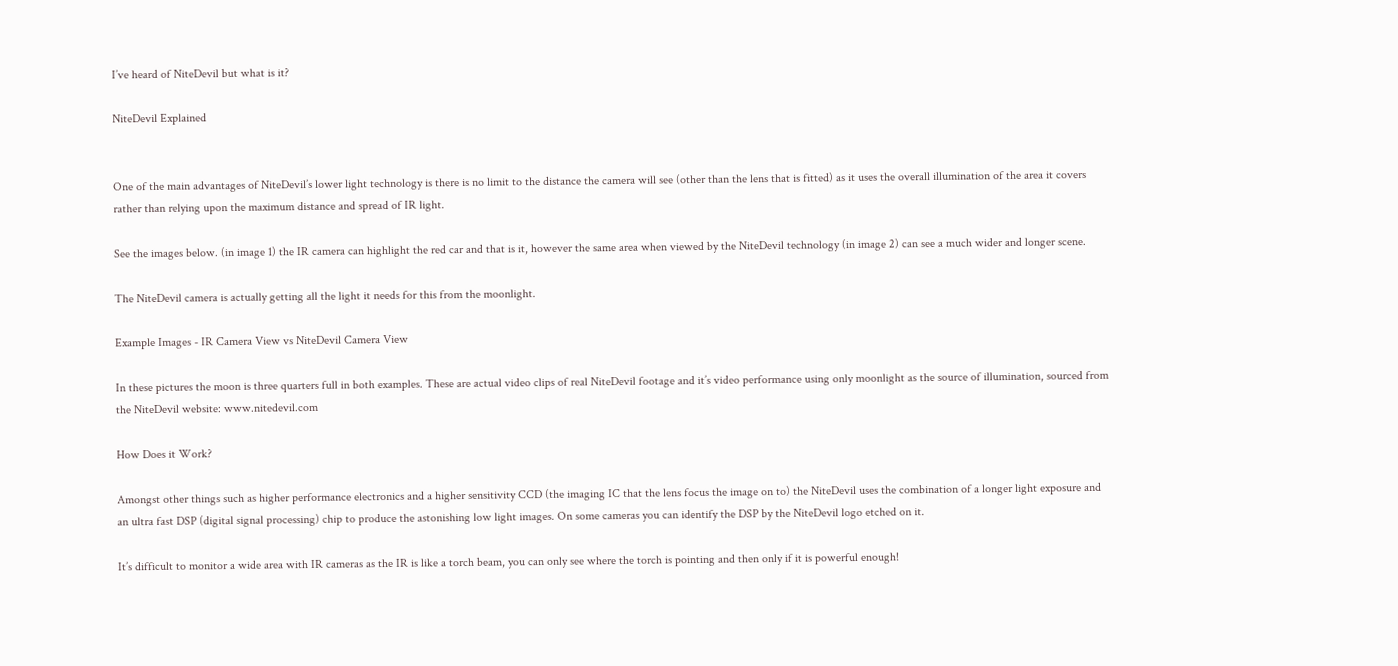I’ve heard of NiteDevil but what is it?

NiteDevil Explained


One of the main advantages of NiteDevil’s lower light technology is there is no limit to the distance the camera will see (other than the lens that is fitted) as it uses the overall illumination of the area it covers rather than relying upon the maximum distance and spread of IR light.

See the images below. (in image 1) the IR camera can highlight the red car and that is it, however the same area when viewed by the NiteDevil technology (in image 2) can see a much wider and longer scene.

The NiteDevil camera is actually getting all the light it needs for this from the moonlight.

Example Images - IR Camera View vs NiteDevil Camera View

In these pictures the moon is three quarters full in both examples. These are actual video clips of real NiteDevil footage and it’s video performance using only moonlight as the source of illumination, sourced from the NiteDevil website: www.nitedevil.com

How Does it Work?

Amongst other things such as higher performance electronics and a higher sensitivity CCD (the imaging IC that the lens focus the image on to) the NiteDevil uses the combination of a longer light exposure and an ultra fast DSP (digital signal processing) chip to produce the astonishing low light images. On some cameras you can identify the DSP by the NiteDevil logo etched on it.

It’s difficult to monitor a wide area with IR cameras as the IR is like a torch beam, you can only see where the torch is pointing and then only if it is powerful enough!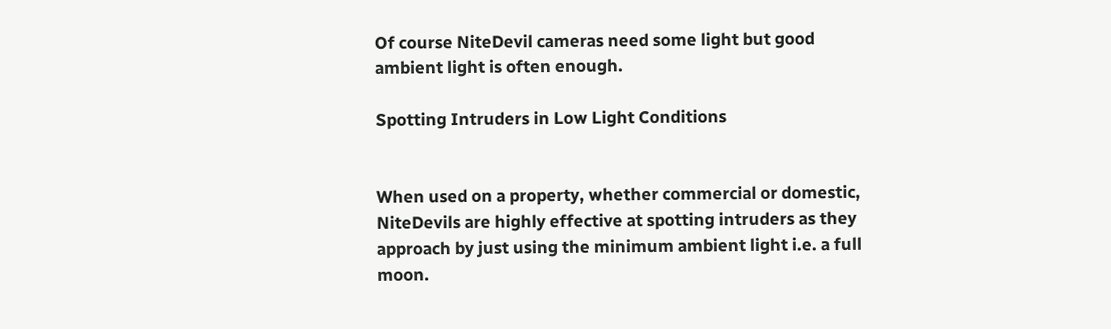Of course NiteDevil cameras need some light but good ambient light is often enough.

Spotting Intruders in Low Light Conditions


When used on a property, whether commercial or domestic, NiteDevils are highly effective at spotting intruders as they approach by just using the minimum ambient light i.e. a full moon.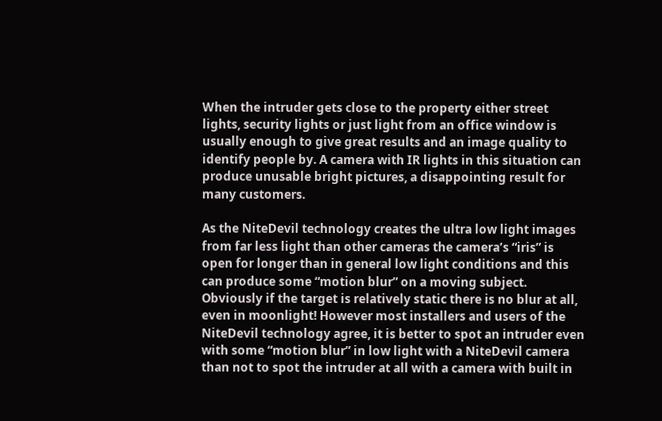When the intruder gets close to the property either street lights, security lights or just light from an office window is usually enough to give great results and an image quality to identify people by. A camera with IR lights in this situation can produce unusable bright pictures, a disappointing result for many customers.

As the NiteDevil technology creates the ultra low light images from far less light than other cameras the camera’s “iris” is open for longer than in general low light conditions and this can produce some “motion blur” on a moving subject. Obviously if the target is relatively static there is no blur at all, even in moonlight! However most installers and users of the NiteDevil technology agree, it is better to spot an intruder even with some “motion blur” in low light with a NiteDevil camera than not to spot the intruder at all with a camera with built in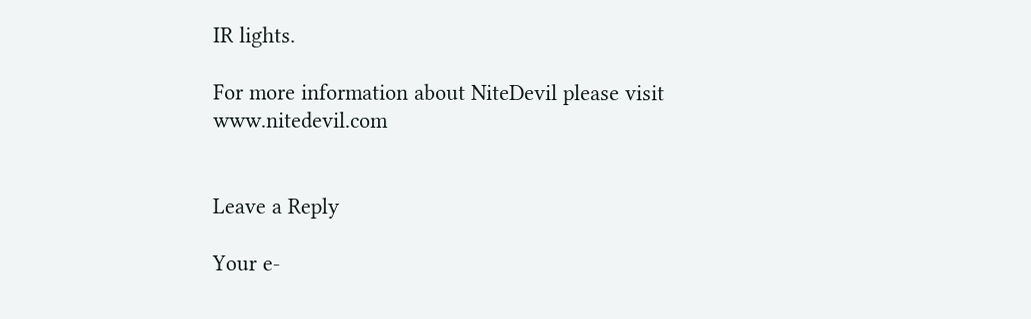IR lights.

For more information about NiteDevil please visit www.nitedevil.com


Leave a Reply

Your e-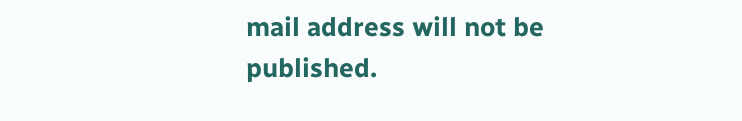mail address will not be published.